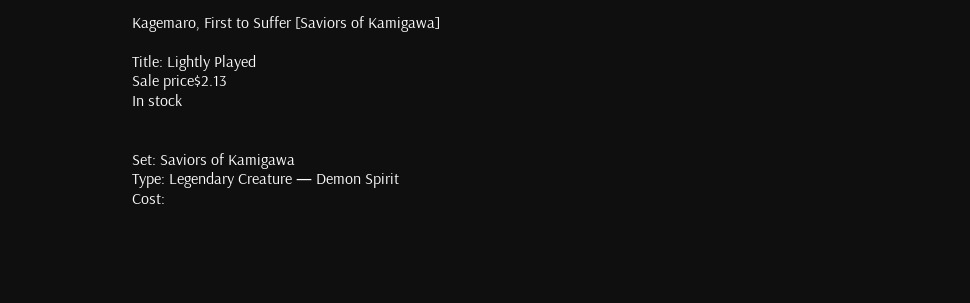Kagemaro, First to Suffer [Saviors of Kamigawa]

Title: Lightly Played
Sale price$2.13
In stock


Set: Saviors of Kamigawa
Type: Legendary Creature — Demon Spirit
Cost: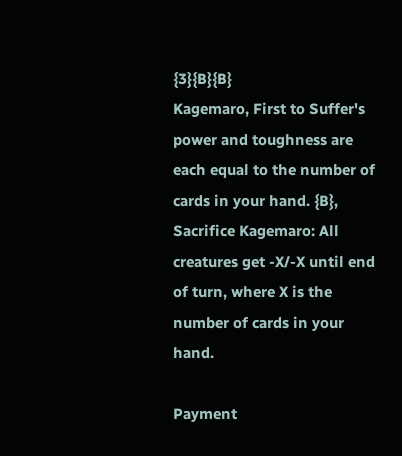{3}{B}{B}
Kagemaro, First to Suffer's power and toughness are each equal to the number of cards in your hand. {B}, Sacrifice Kagemaro: All creatures get -X/-X until end of turn, where X is the number of cards in your hand.

Payment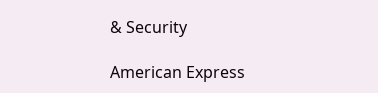& Security

American Express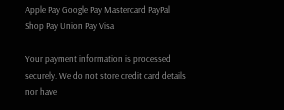Apple Pay Google Pay Mastercard PayPal Shop Pay Union Pay Visa

Your payment information is processed securely. We do not store credit card details nor have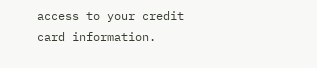access to your credit card information.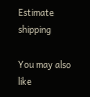Estimate shipping

You may also like